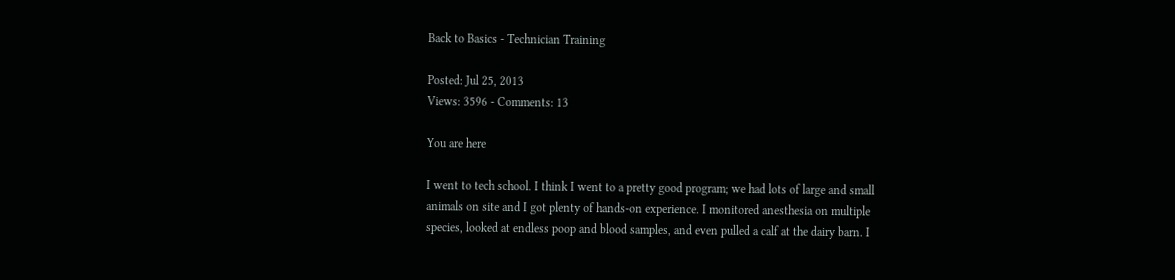Back to Basics - Technician Training

Posted: Jul 25, 2013
Views: 3596 - Comments: 13

You are here

I went to tech school. I think I went to a pretty good program; we had lots of large and small animals on site and I got plenty of hands-on experience. I monitored anesthesia on multiple species, looked at endless poop and blood samples, and even pulled a calf at the dairy barn. I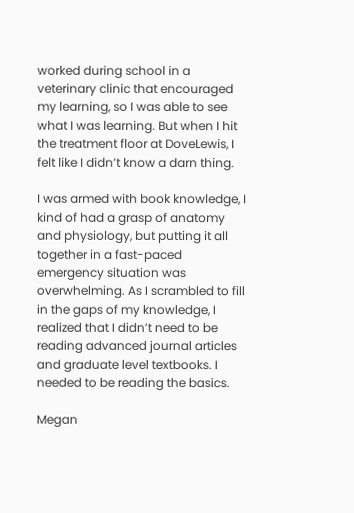worked during school in a veterinary clinic that encouraged my learning, so I was able to see what I was learning. But when I hit the treatment floor at DoveLewis, I felt like I didn’t know a darn thing.

I was armed with book knowledge, I kind of had a grasp of anatomy and physiology, but putting it all together in a fast-paced emergency situation was overwhelming. As I scrambled to fill in the gaps of my knowledge, I realized that I didn’t need to be reading advanced journal articles and graduate level textbooks. I needed to be reading the basics.

Megan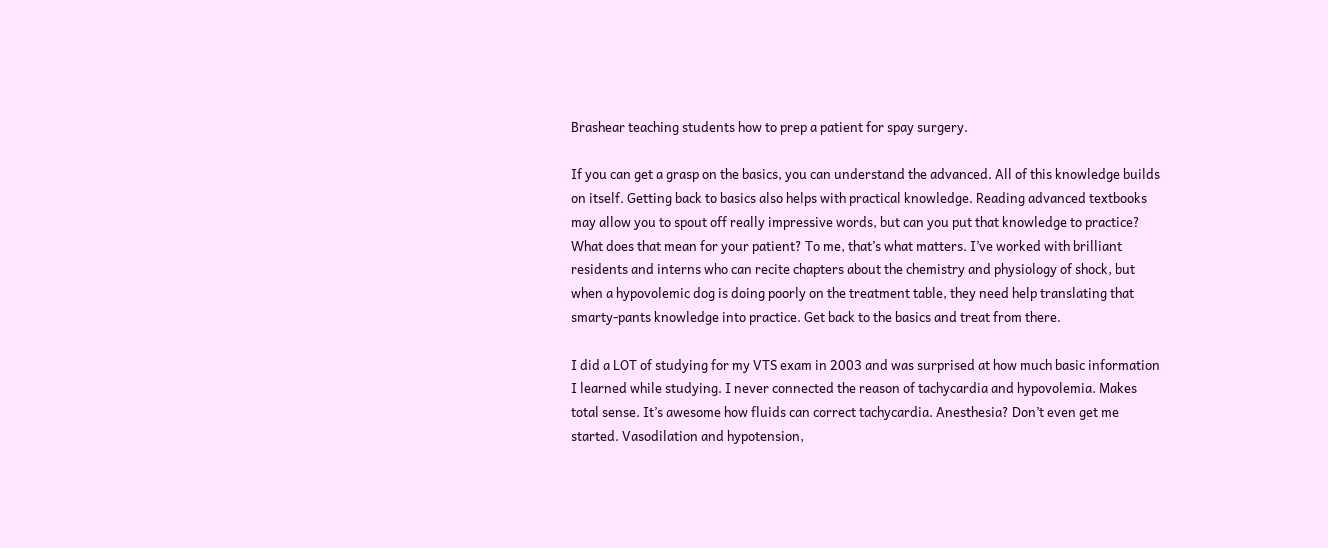Brashear teaching students how to prep a patient for spay surgery.

If you can get a grasp on the basics, you can understand the advanced. All of this knowledge builds on itself. Getting back to basics also helps with practical knowledge. Reading advanced textbooks may allow you to spout off really impressive words, but can you put that knowledge to practice? What does that mean for your patient? To me, that’s what matters. I’ve worked with brilliant residents and interns who can recite chapters about the chemistry and physiology of shock, but when a hypovolemic dog is doing poorly on the treatment table, they need help translating that smarty-pants knowledge into practice. Get back to the basics and treat from there.

I did a LOT of studying for my VTS exam in 2003 and was surprised at how much basic information I learned while studying. I never connected the reason of tachycardia and hypovolemia. Makes total sense. It’s awesome how fluids can correct tachycardia. Anesthesia? Don’t even get me started. Vasodilation and hypotension,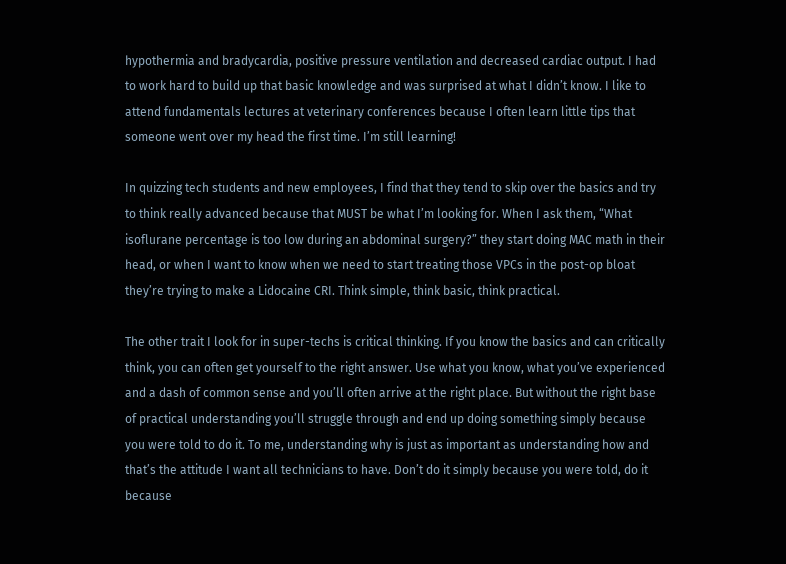hypothermia and bradycardia, positive pressure ventilation and decreased cardiac output. I had to work hard to build up that basic knowledge and was surprised at what I didn’t know. I like to attend fundamentals lectures at veterinary conferences because I often learn little tips that someone went over my head the first time. I’m still learning!

In quizzing tech students and new employees, I find that they tend to skip over the basics and try to think really advanced because that MUST be what I’m looking for. When I ask them, “What isoflurane percentage is too low during an abdominal surgery?” they start doing MAC math in their head, or when I want to know when we need to start treating those VPCs in the post-op bloat they’re trying to make a Lidocaine CRI. Think simple, think basic, think practical.

The other trait I look for in super-techs is critical thinking. If you know the basics and can critically think, you can often get yourself to the right answer. Use what you know, what you’ve experienced and a dash of common sense and you’ll often arrive at the right place. But without the right base of practical understanding you’ll struggle through and end up doing something simply because you were told to do it. To me, understanding why is just as important as understanding how and that’s the attitude I want all technicians to have. Don’t do it simply because you were told, do it because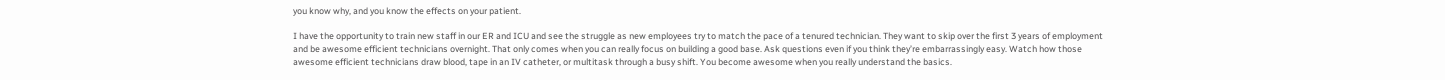you know why, and you know the effects on your patient.

I have the opportunity to train new staff in our ER and ICU and see the struggle as new employees try to match the pace of a tenured technician. They want to skip over the first 3 years of employment and be awesome efficient technicians overnight. That only comes when you can really focus on building a good base. Ask questions even if you think they’re embarrassingly easy. Watch how those awesome efficient technicians draw blood, tape in an IV catheter, or multitask through a busy shift. You become awesome when you really understand the basics.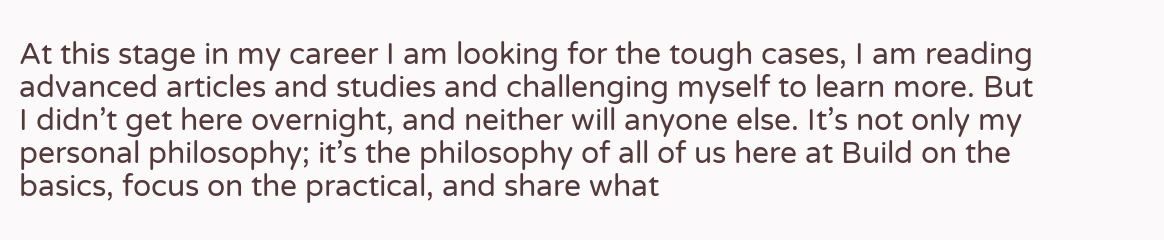At this stage in my career I am looking for the tough cases, I am reading advanced articles and studies and challenging myself to learn more. But I didn’t get here overnight, and neither will anyone else. It’s not only my personal philosophy; it’s the philosophy of all of us here at Build on the basics, focus on the practical, and share what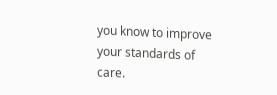you know to improve your standards of care.